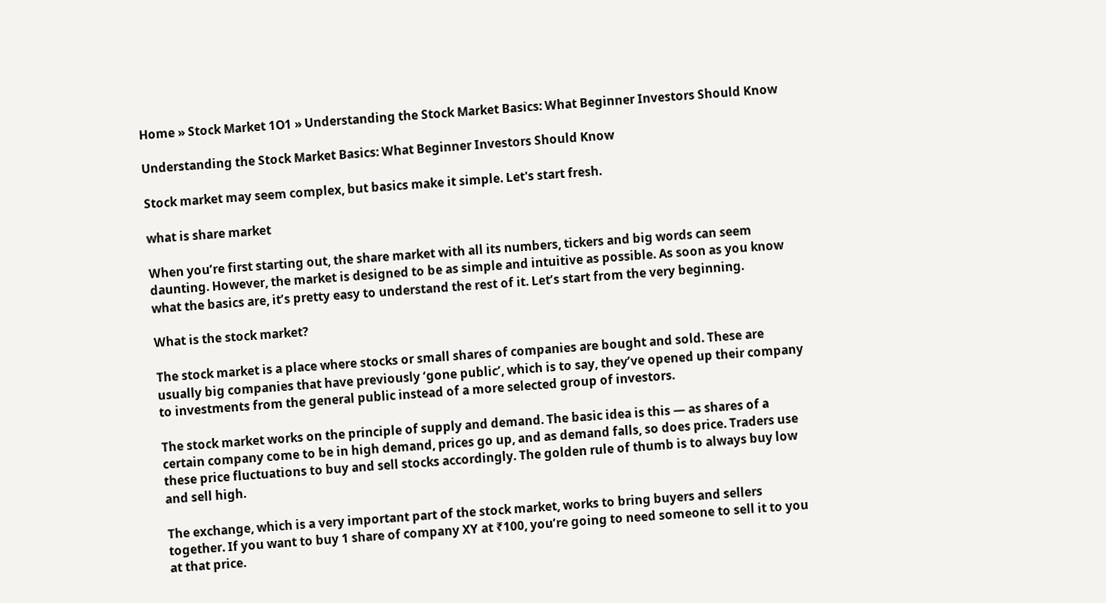Home » Stock Market 1O1 » Understanding the Stock Market Basics: What Beginner Investors Should Know

Understanding the Stock Market Basics: What Beginner Investors Should Know

Stock market may seem complex, but basics make it simple. Let's start fresh.

what is share market

When you’re first starting out, the share market with all its numbers, tickers and big words can seem daunting. However, the market is designed to be as simple and intuitive as possible. As soon as you know what the basics are, it’s pretty easy to understand the rest of it. Let’s start from the very beginning.

What is the stock market?

The stock market is a place where stocks or small shares of companies are bought and sold. These are usually big companies that have previously ‘gone public’, which is to say, they’ve opened up their company to investments from the general public instead of a more selected group of investors.

The stock market works on the principle of supply and demand. The basic idea is this — as shares of a certain company come to be in high demand, prices go up, and as demand falls, so does price. Traders use these price fluctuations to buy and sell stocks accordingly. The golden rule of thumb is to always buy low and sell high.

The exchange, which is a very important part of the stock market, works to bring buyers and sellers together. If you want to buy 1 share of company XY at ₹100, you’re going to need someone to sell it to you at that price.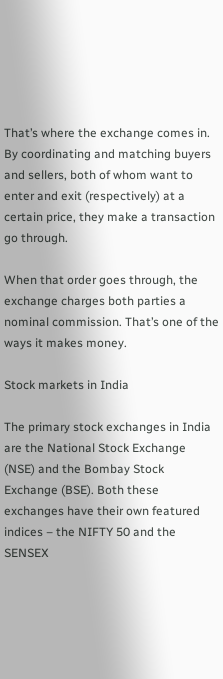That’s where the exchange comes in. By coordinating and matching buyers and sellers, both of whom want to enter and exit (respectively) at a certain price, they make a transaction go through.

When that order goes through, the exchange charges both parties a nominal commission. That’s one of the ways it makes money.

Stock markets in India

The primary stock exchanges in India are the National Stock Exchange (NSE) and the Bombay Stock Exchange (BSE). Both these exchanges have their own featured indices – the NIFTY 50 and the SENSEX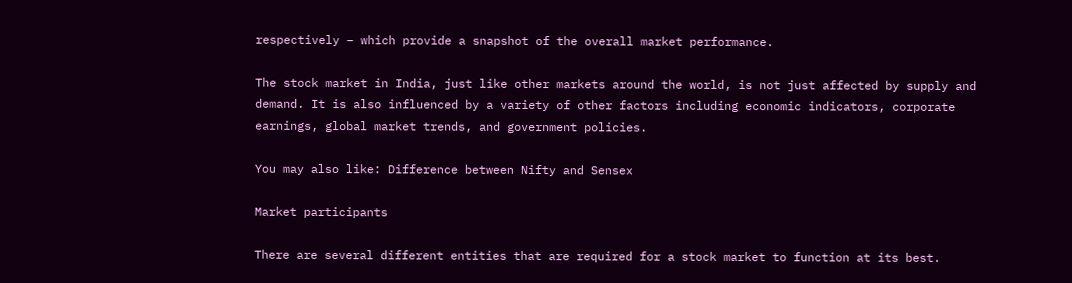respectively – which provide a snapshot of the overall market performance.

The stock market in India, just like other markets around the world, is not just affected by supply and demand. It is also influenced by a variety of other factors including economic indicators, corporate earnings, global market trends, and government policies.

You may also like: Difference between Nifty and Sensex

Market participants

There are several different entities that are required for a stock market to function at its best.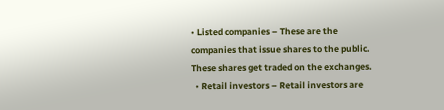• Listed companies – These are the companies that issue shares to the public. These shares get traded on the exchanges.
  • Retail investors – Retail investors are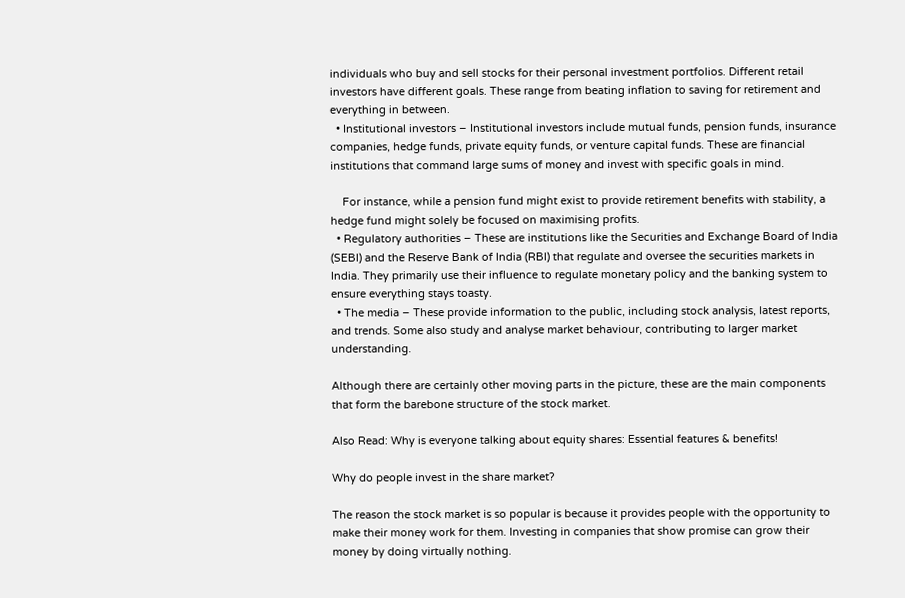individuals who buy and sell stocks for their personal investment portfolios. Different retail investors have different goals. These range from beating inflation to saving for retirement and everything in between.
  • Institutional investors – Institutional investors include mutual funds, pension funds, insurance companies, hedge funds, private equity funds, or venture capital funds. These are financial institutions that command large sums of money and invest with specific goals in mind.

    For instance, while a pension fund might exist to provide retirement benefits with stability, a hedge fund might solely be focused on maximising profits.
  • Regulatory authorities – These are institutions like the Securities and Exchange Board of India (SEBI) and the Reserve Bank of India (RBI) that regulate and oversee the securities markets in India. They primarily use their influence to regulate monetary policy and the banking system to ensure everything stays toasty.
  • The media – These provide information to the public, including stock analysis, latest reports, and trends. Some also study and analyse market behaviour, contributing to larger market understanding.

Although there are certainly other moving parts in the picture, these are the main components that form the barebone structure of the stock market.

Also Read: Why is everyone talking about equity shares: Essential features & benefits!

Why do people invest in the share market?

The reason the stock market is so popular is because it provides people with the opportunity to make their money work for them. Investing in companies that show promise can grow their money by doing virtually nothing.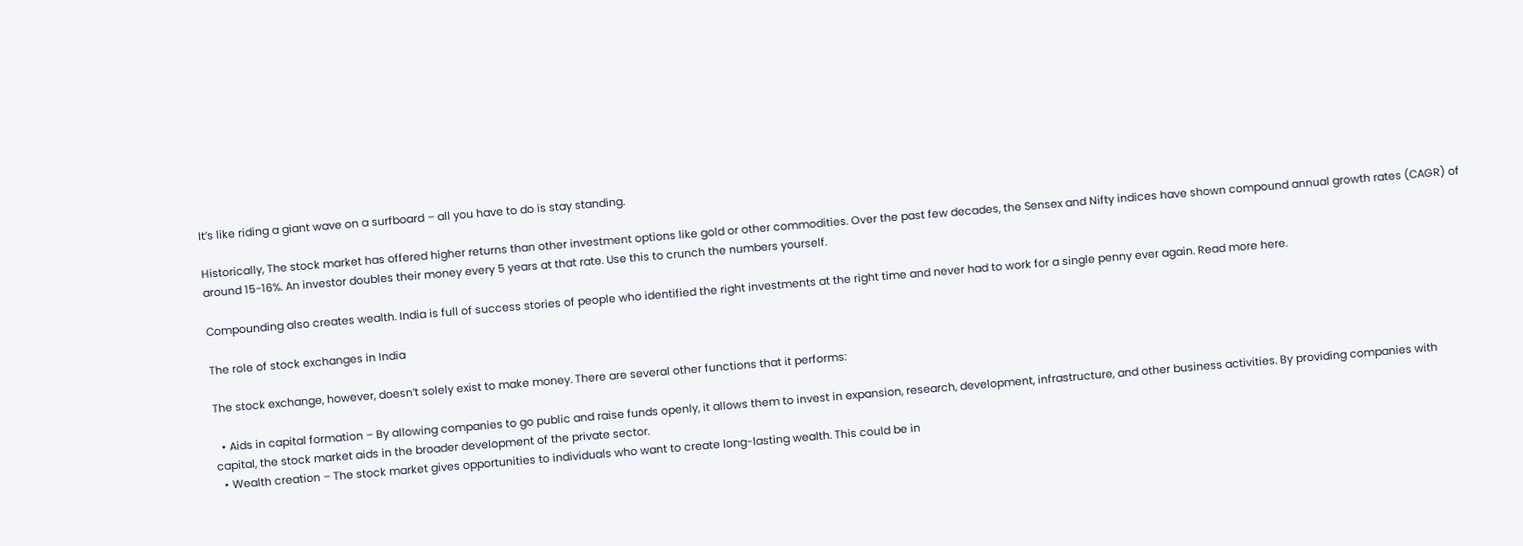It’s like riding a giant wave on a surfboard – all you have to do is stay standing.

Historically, The stock market has offered higher returns than other investment options like gold or other commodities. Over the past few decades, the Sensex and Nifty indices have shown compound annual growth rates (CAGR) of around 15-16%. An investor doubles their money every 5 years at that rate. Use this to crunch the numbers yourself.

Compounding also creates wealth. India is full of success stories of people who identified the right investments at the right time and never had to work for a single penny ever again. Read more here.

The role of stock exchanges in India

The stock exchange, however, doesn’t solely exist to make money. There are several other functions that it performs:

  • Aids in capital formation – By allowing companies to go public and raise funds openly, it allows them to invest in expansion, research, development, infrastructure, and other business activities. By providing companies with capital, the stock market aids in the broader development of the private sector.
  • Wealth creation – The stock market gives opportunities to individuals who want to create long-lasting wealth. This could be in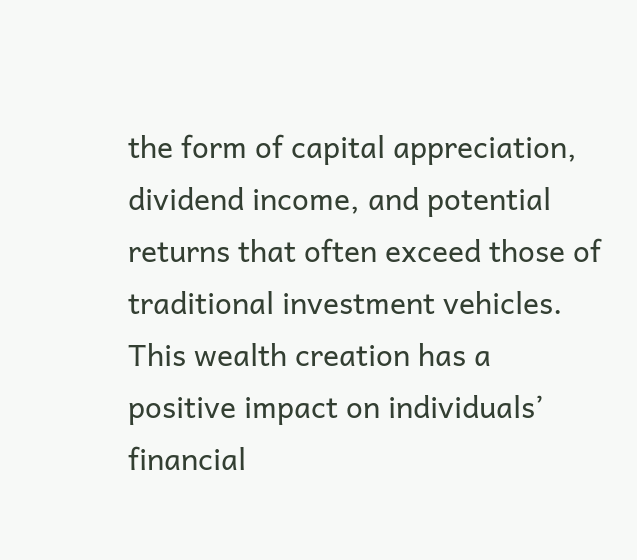the form of capital appreciation, dividend income, and potential returns that often exceed those of traditional investment vehicles. This wealth creation has a positive impact on individuals’ financial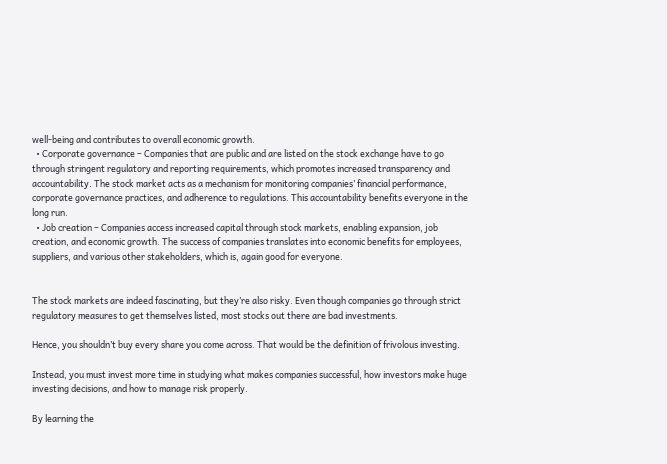well-being and contributes to overall economic growth.
  • Corporate governance – Companies that are public and are listed on the stock exchange have to go through stringent regulatory and reporting requirements, which promotes increased transparency and accountability. The stock market acts as a mechanism for monitoring companies’ financial performance, corporate governance practices, and adherence to regulations. This accountability benefits everyone in the long run.
  • Job creation – Companies access increased capital through stock markets, enabling expansion, job creation, and economic growth. The success of companies translates into economic benefits for employees, suppliers, and various other stakeholders, which is, again good for everyone.


The stock markets are indeed fascinating, but they’re also risky. Even though companies go through strict regulatory measures to get themselves listed, most stocks out there are bad investments.

Hence, you shouldn’t buy every share you come across. That would be the definition of frivolous investing.

Instead, you must invest more time in studying what makes companies successful, how investors make huge investing decisions, and how to manage risk properly.

By learning the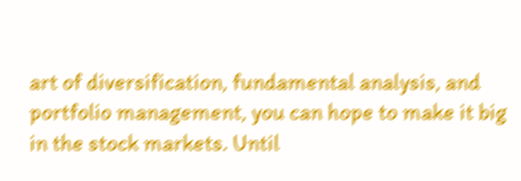art of diversification, fundamental analysis, and portfolio management, you can hope to make it big in the stock markets. Until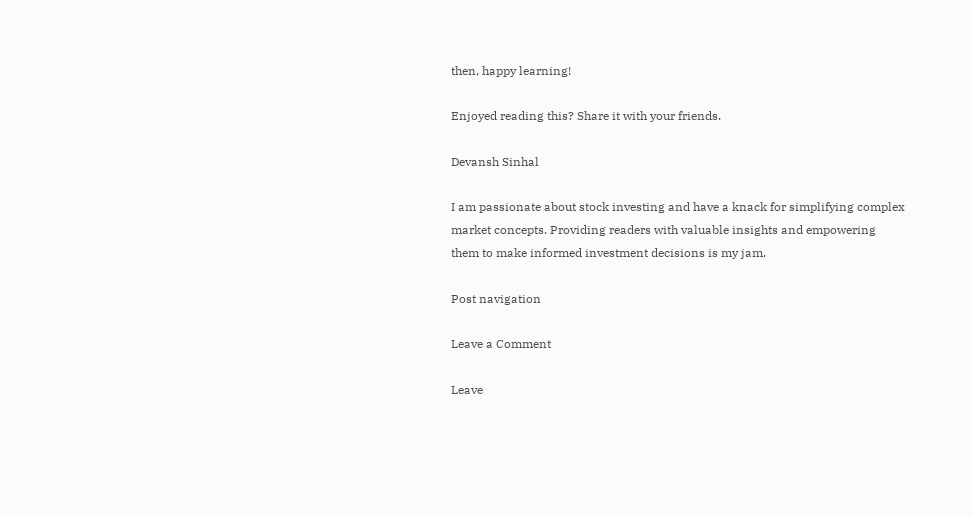then, happy learning!

Enjoyed reading this? Share it with your friends.

Devansh Sinhal

I am passionate about stock investing and have a knack for simplifying complex market concepts. Providing readers with valuable insights and empowering them to make informed investment decisions is my jam.

Post navigation

Leave a Comment

Leave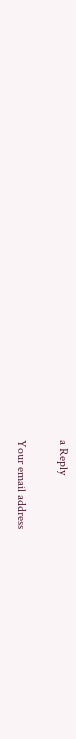a Reply

Your email address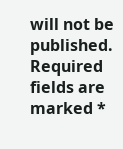will not be published. Required fields are marked *